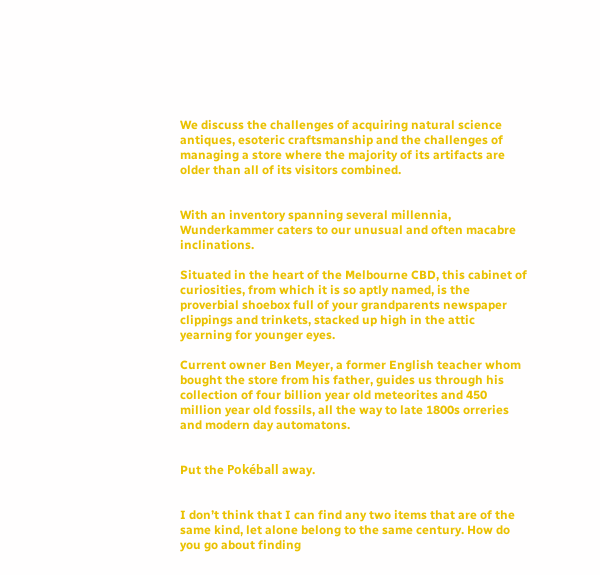We discuss the challenges of acquiring natural science antiques, esoteric craftsmanship and the challenges of managing a store where the majority of its artifacts are older than all of its visitors combined.


With an inventory spanning several millennia, Wunderkammer caters to our unusual and often macabre inclinations.

Situated in the heart of the Melbourne CBD, this cabinet of curiosities, from which it is so aptly named, is the proverbial shoebox full of your grandparents newspaper clippings and trinkets, stacked up high in the attic yearning for younger eyes.

Current owner Ben Meyer, a former English teacher whom bought the store from his father, guides us through his collection of four billion year old meteorites and 450 million year old fossils, all the way to late 1800s orreries and modern day automatons.


Put the Pokéball away.


I don’t think that I can find any two items that are of the same kind, let alone belong to the same century. How do you go about finding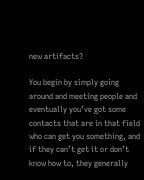new artifacts?

You begin by simply going around and meeting people and eventually you’ve got some contacts that are in that field who can get you something, and if they can’t get it or don’t know how to, they generally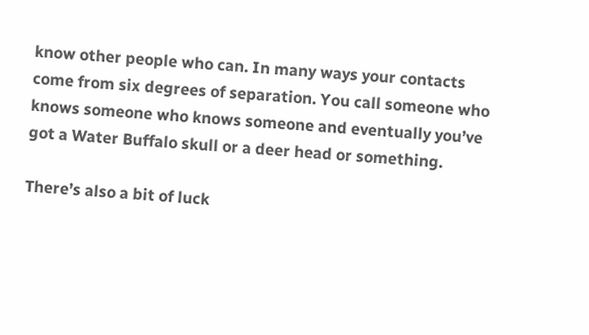know other people who can. In many ways your contacts come from six degrees of separation. You call someone who knows someone who knows someone and eventually you’ve got a Water Buffalo skull or a deer head or something.

There’s also a bit of luck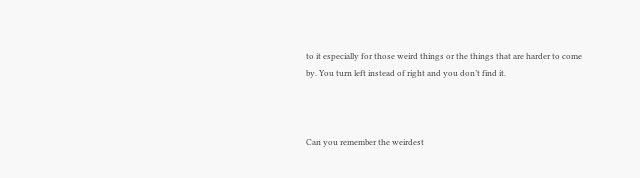to it especially for those weird things or the things that are harder to come by. You turn left instead of right and you don’t find it.



Can you remember the weirdest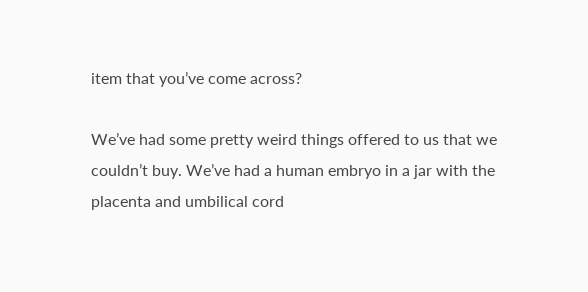item that you’ve come across?

We’ve had some pretty weird things offered to us that we couldn’t buy. We’ve had a human embryo in a jar with the placenta and umbilical cord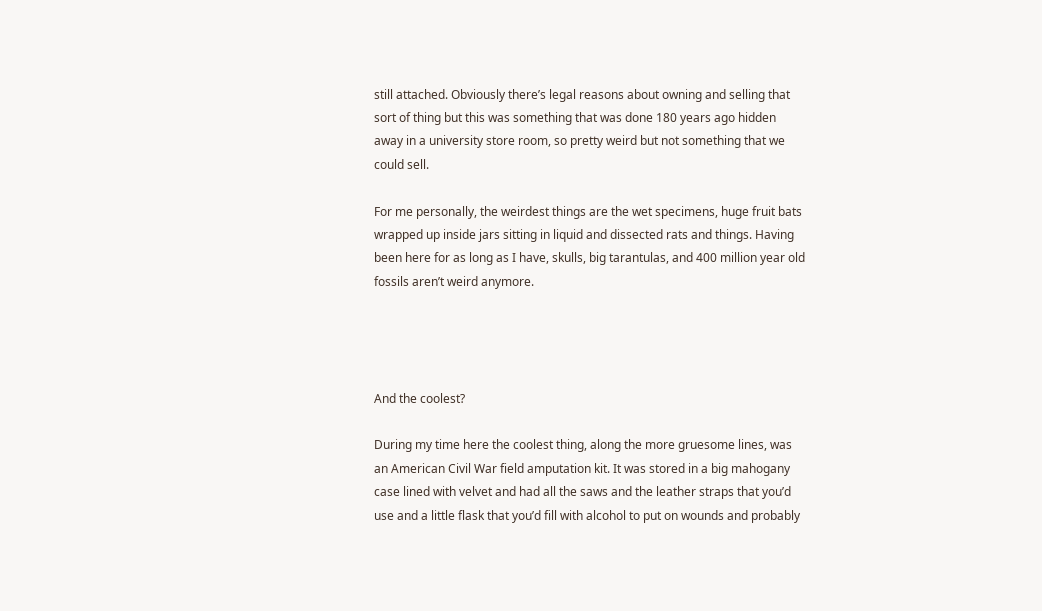still attached. Obviously there’s legal reasons about owning and selling that sort of thing but this was something that was done 180 years ago hidden away in a university store room, so pretty weird but not something that we could sell.

For me personally, the weirdest things are the wet specimens, huge fruit bats wrapped up inside jars sitting in liquid and dissected rats and things. Having been here for as long as I have, skulls, big tarantulas, and 400 million year old fossils aren’t weird anymore.




And the coolest?

During my time here the coolest thing, along the more gruesome lines, was an American Civil War field amputation kit. It was stored in a big mahogany case lined with velvet and had all the saws and the leather straps that you’d use and a little flask that you’d fill with alcohol to put on wounds and probably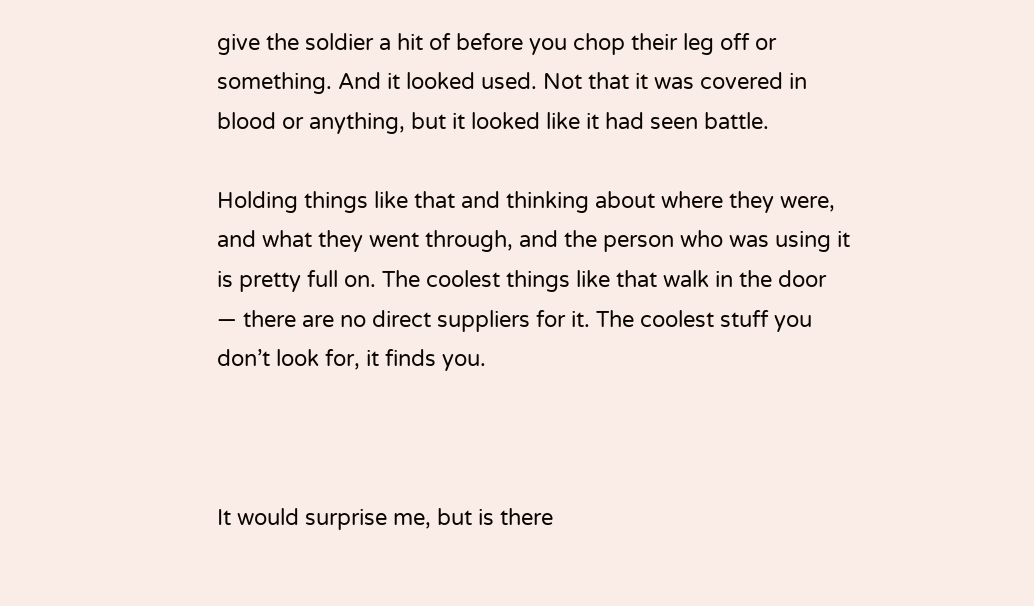give the soldier a hit of before you chop their leg off or something. And it looked used. Not that it was covered in blood or anything, but it looked like it had seen battle.

Holding things like that and thinking about where they were, and what they went through, and the person who was using it is pretty full on. The coolest things like that walk in the door — there are no direct suppliers for it. The coolest stuff you don’t look for, it finds you.



It would surprise me, but is there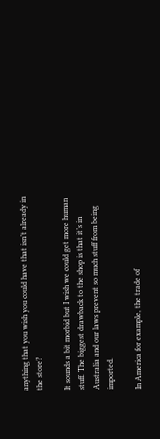anything that you wish you could have that isn’t already in the store?

It sounds a bit morbid but I wish we could get more human stuff. The biggest drawback to the shop is that it’s in Australia and our laws prevent so much stuff from being imported.

In America for example, the trade of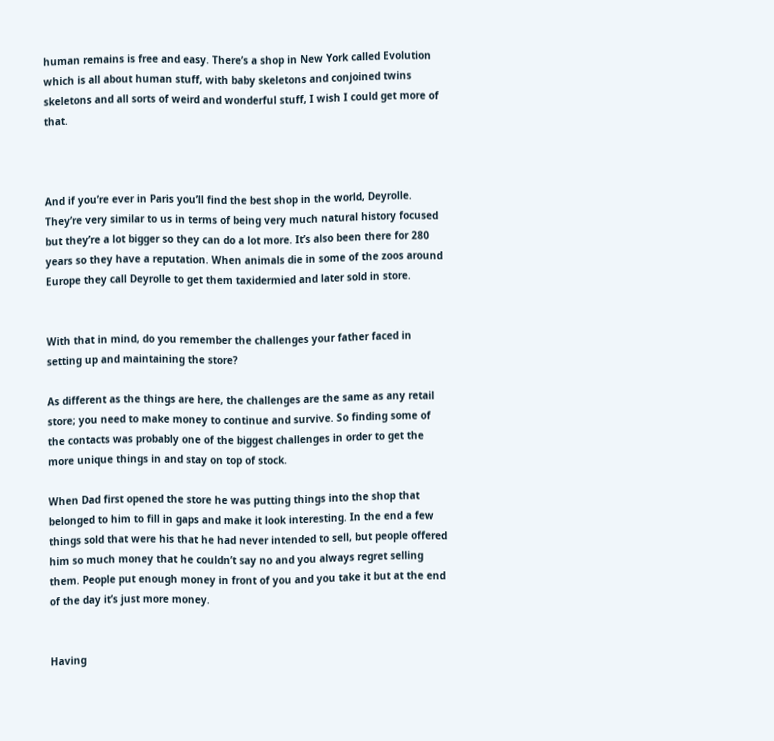human remains is free and easy. There’s a shop in New York called Evolution which is all about human stuff, with baby skeletons and conjoined twins skeletons and all sorts of weird and wonderful stuff, I wish I could get more of that.



And if you’re ever in Paris you’ll find the best shop in the world, Deyrolle. They’re very similar to us in terms of being very much natural history focused but they’re a lot bigger so they can do a lot more. It’s also been there for 280 years so they have a reputation. When animals die in some of the zoos around Europe they call Deyrolle to get them taxidermied and later sold in store.


With that in mind, do you remember the challenges your father faced in setting up and maintaining the store?

As different as the things are here, the challenges are the same as any retail store; you need to make money to continue and survive. So finding some of the contacts was probably one of the biggest challenges in order to get the more unique things in and stay on top of stock.

When Dad first opened the store he was putting things into the shop that belonged to him to fill in gaps and make it look interesting. In the end a few things sold that were his that he had never intended to sell, but people offered him so much money that he couldn’t say no and you always regret selling them. People put enough money in front of you and you take it but at the end of the day it’s just more money.


Having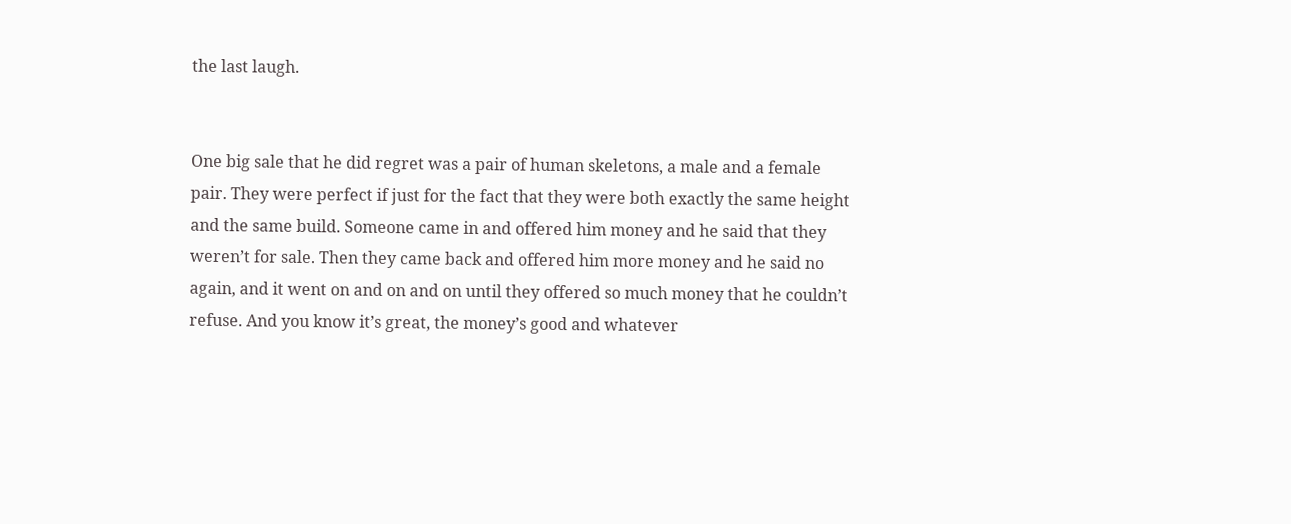the last laugh.


One big sale that he did regret was a pair of human skeletons, a male and a female pair. They were perfect if just for the fact that they were both exactly the same height and the same build. Someone came in and offered him money and he said that they weren’t for sale. Then they came back and offered him more money and he said no again, and it went on and on and on until they offered so much money that he couldn’t refuse. And you know it’s great, the money’s good and whatever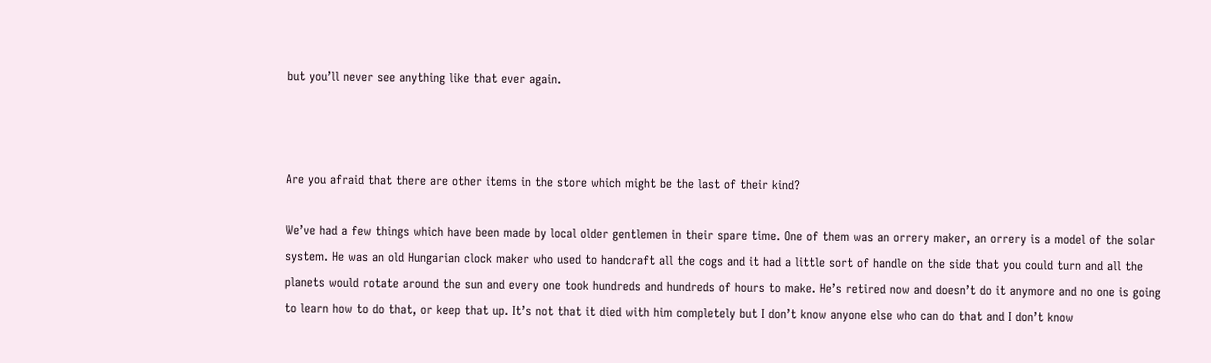but you’ll never see anything like that ever again.



Are you afraid that there are other items in the store which might be the last of their kind?

We’ve had a few things which have been made by local older gentlemen in their spare time. One of them was an orrery maker, an orrery is a model of the solar system. He was an old Hungarian clock maker who used to handcraft all the cogs and it had a little sort of handle on the side that you could turn and all the planets would rotate around the sun and every one took hundreds and hundreds of hours to make. He’s retired now and doesn’t do it anymore and no one is going to learn how to do that, or keep that up. It’s not that it died with him completely but I don’t know anyone else who can do that and I don’t know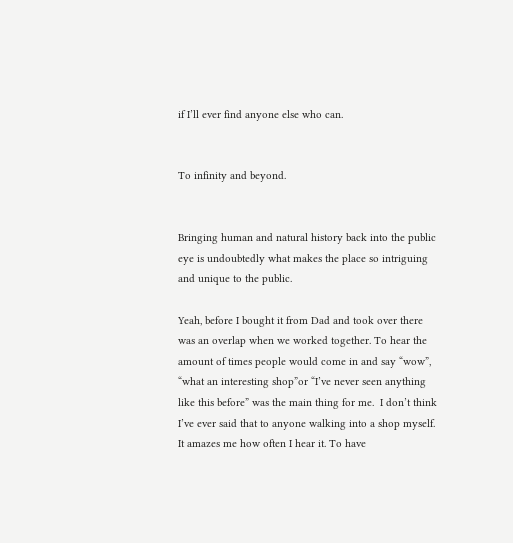if I’ll ever find anyone else who can.


To infinity and beyond.


Bringing human and natural history back into the public eye is undoubtedly what makes the place so intriguing and unique to the public.

Yeah, before I bought it from Dad and took over there was an overlap when we worked together. To hear the amount of times people would come in and say “wow”, “what an interesting shop”or “I’ve never seen anything like this before” was the main thing for me.  I don’t think I’ve ever said that to anyone walking into a shop myself. It amazes me how often I hear it. To have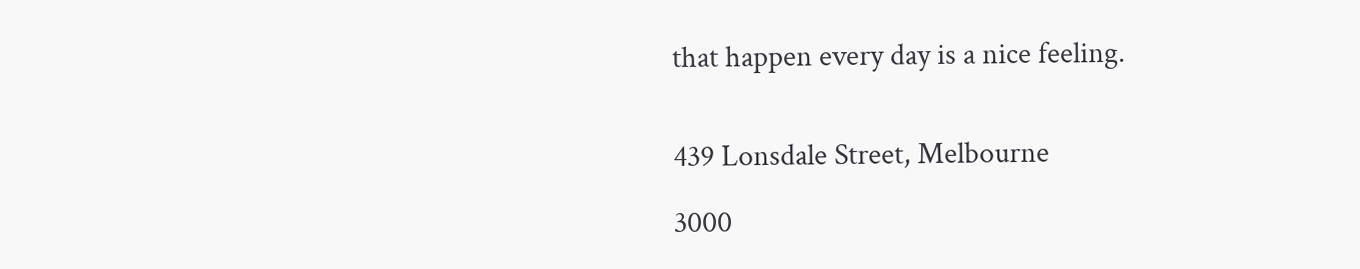that happen every day is a nice feeling.


439 Lonsdale Street, Melbourne

3000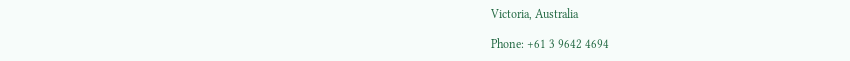Victoria, Australia

Phone: +61 3 9642 4694